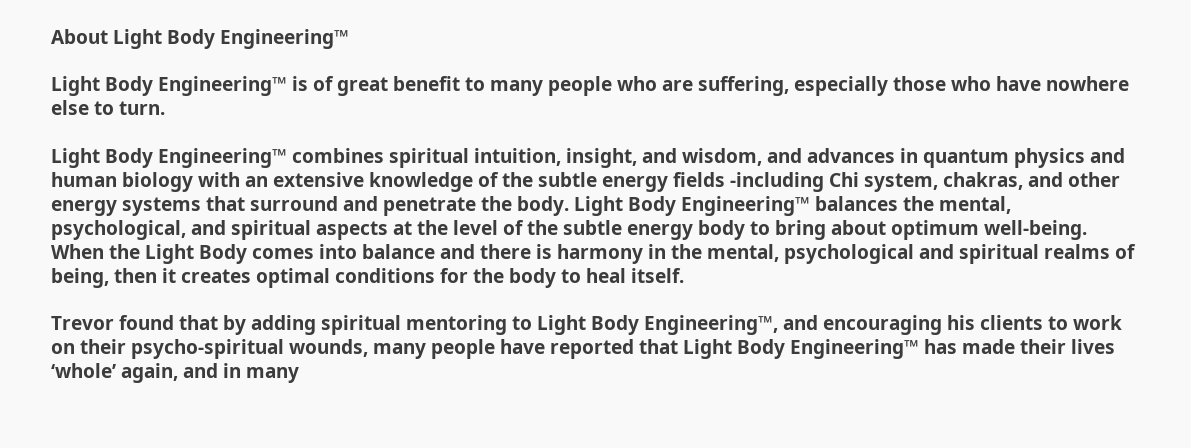About Light Body Engineering™

Light Body Engineering™ is of great benefit to many people who are suffering, especially those who have nowhere else to turn.

Light Body Engineering™ combines spiritual intuition, insight, and wisdom, and advances in quantum physics and human biology with an extensive knowledge of the subtle energy fields -including Chi system, chakras, and other energy systems that surround and penetrate the body. Light Body Engineering™ balances the mental, psychological, and spiritual aspects at the level of the subtle energy body to bring about optimum well-being. When the Light Body comes into balance and there is harmony in the mental, psychological and spiritual realms of being, then it creates optimal conditions for the body to heal itself.

Trevor found that by adding spiritual mentoring to Light Body Engineering™, and encouraging his clients to work on their psycho-spiritual wounds, many people have reported that Light Body Engineering™ has made their lives ‘whole’ again, and in many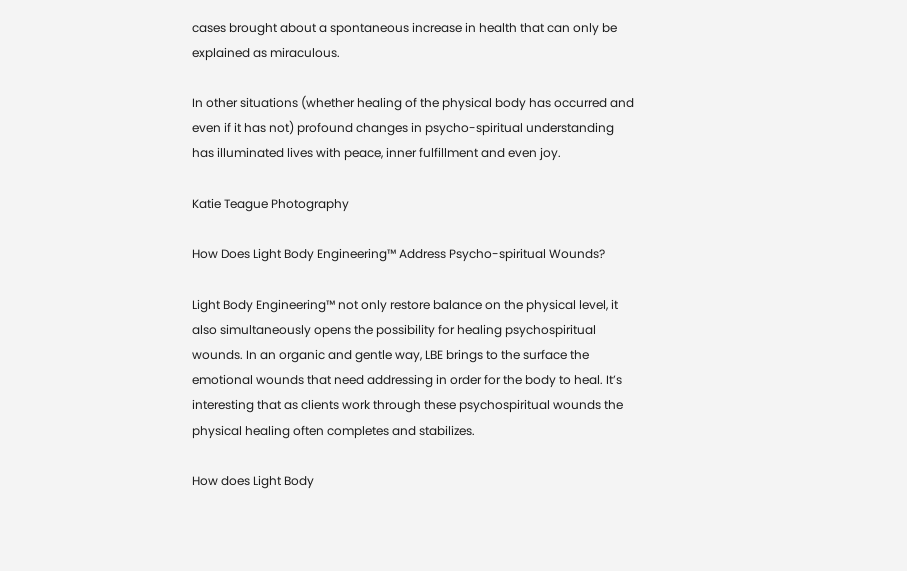cases brought about a spontaneous increase in health that can only be explained as miraculous.

In other situations (whether healing of the physical body has occurred and even if it has not) profound changes in psycho-spiritual understanding has illuminated lives with peace, inner fulfillment and even joy.

Katie Teague Photography

How Does Light Body Engineering™ Address Psycho-spiritual Wounds?

Light Body Engineering™ not only restore balance on the physical level, it also simultaneously opens the possibility for healing psychospiritual wounds. In an organic and gentle way, LBE brings to the surface the emotional wounds that need addressing in order for the body to heal. It’s interesting that as clients work through these psychospiritual wounds the physical healing often completes and stabilizes.

How does Light Body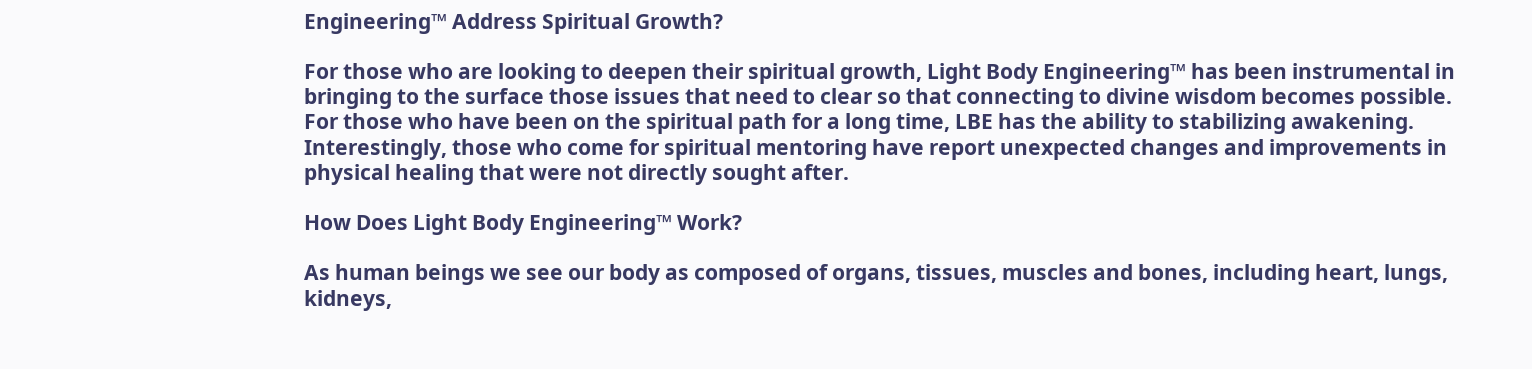Engineering™ Address Spiritual Growth?

For those who are looking to deepen their spiritual growth, Light Body Engineering™ has been instrumental in bringing to the surface those issues that need to clear so that connecting to divine wisdom becomes possible. For those who have been on the spiritual path for a long time, LBE has the ability to stabilizing awakening. Interestingly, those who come for spiritual mentoring have report unexpected changes and improvements in physical healing that were not directly sought after.

How Does Light Body Engineering™ Work?

As human beings we see our body as composed of organs, tissues, muscles and bones, including heart, lungs, kidneys,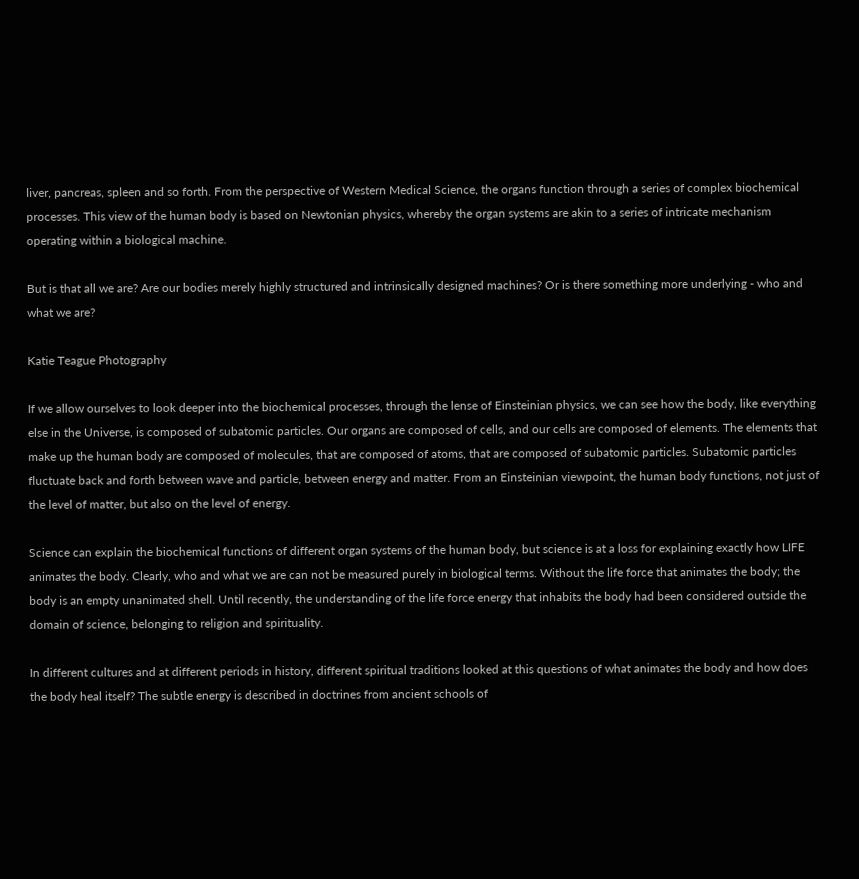liver, pancreas, spleen and so forth. From the perspective of Western Medical Science, the organs function through a series of complex biochemical processes. This view of the human body is based on Newtonian physics, whereby the organ systems are akin to a series of intricate mechanism operating within a biological machine.

But is that all we are? Are our bodies merely highly structured and intrinsically designed machines? Or is there something more underlying - who and what we are?

Katie Teague Photography

If we allow ourselves to look deeper into the biochemical processes, through the lense of Einsteinian physics, we can see how the body, like everything else in the Universe, is composed of subatomic particles. Our organs are composed of cells, and our cells are composed of elements. The elements that make up the human body are composed of molecules, that are composed of atoms, that are composed of subatomic particles. Subatomic particles fluctuate back and forth between wave and particle, between energy and matter. From an Einsteinian viewpoint, the human body functions, not just of the level of matter, but also on the level of energy.

Science can explain the biochemical functions of different organ systems of the human body, but science is at a loss for explaining exactly how LIFE animates the body. Clearly, who and what we are can not be measured purely in biological terms. Without the life force that animates the body; the body is an empty unanimated shell. Until recently, the understanding of the life force energy that inhabits the body had been considered outside the domain of science, belonging to religion and spirituality.

In different cultures and at different periods in history, different spiritual traditions looked at this questions of what animates the body and how does the body heal itself? The subtle energy is described in doctrines from ancient schools of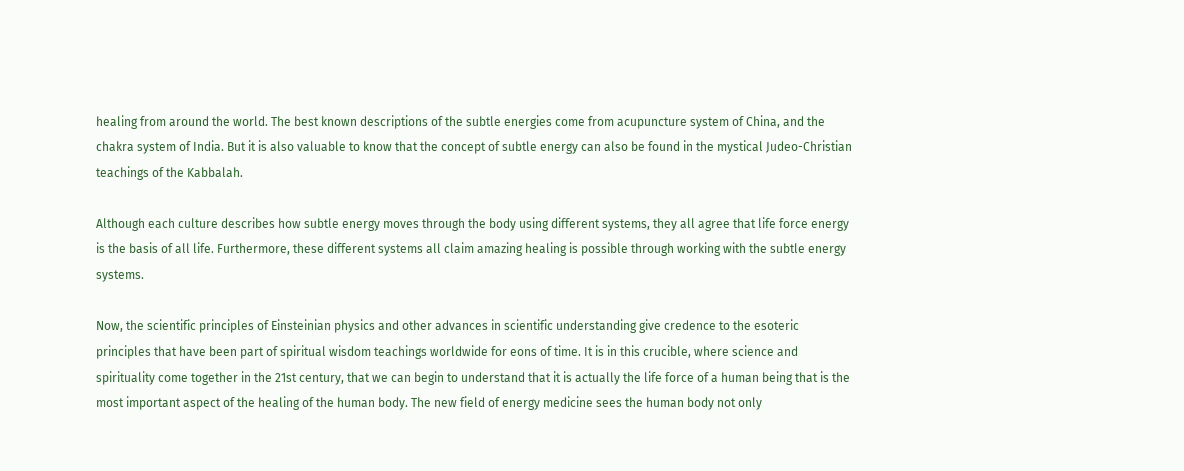healing from around the world. The best known descriptions of the subtle energies come from acupuncture system of China, and the chakra system of India. But it is also valuable to know that the concept of subtle energy can also be found in the mystical Judeo-Christian teachings of the Kabbalah.

Although each culture describes how subtle energy moves through the body using different systems, they all agree that life force energy is the basis of all life. Furthermore, these different systems all claim amazing healing is possible through working with the subtle energy systems.

Now, the scientific principles of Einsteinian physics and other advances in scientific understanding give credence to the esoteric principles that have been part of spiritual wisdom teachings worldwide for eons of time. It is in this crucible, where science and spirituality come together in the 21st century, that we can begin to understand that it is actually the life force of a human being that is the most important aspect of the healing of the human body. The new field of energy medicine sees the human body not only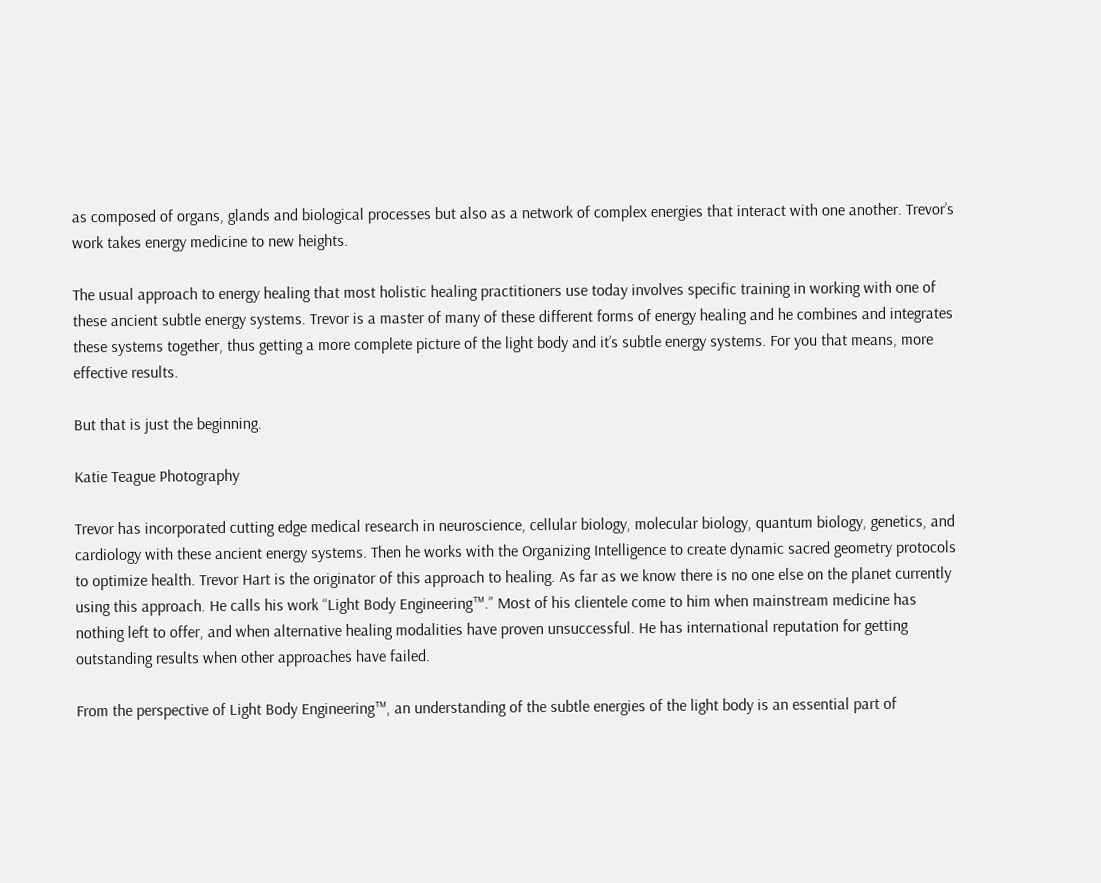as composed of organs, glands and biological processes but also as a network of complex energies that interact with one another. Trevor’s work takes energy medicine to new heights.

The usual approach to energy healing that most holistic healing practitioners use today involves specific training in working with one of these ancient subtle energy systems. Trevor is a master of many of these different forms of energy healing and he combines and integrates these systems together, thus getting a more complete picture of the light body and it’s subtle energy systems. For you that means, more effective results.

But that is just the beginning.

Katie Teague Photography

Trevor has incorporated cutting edge medical research in neuroscience, cellular biology, molecular biology, quantum biology, genetics, and cardiology with these ancient energy systems. Then he works with the Organizing Intelligence to create dynamic sacred geometry protocols to optimize health. Trevor Hart is the originator of this approach to healing. As far as we know there is no one else on the planet currently using this approach. He calls his work “Light Body Engineering™.” Most of his clientele come to him when mainstream medicine has nothing left to offer, and when alternative healing modalities have proven unsuccessful. He has international reputation for getting outstanding results when other approaches have failed.

From the perspective of Light Body Engineering™, an understanding of the subtle energies of the light body is an essential part of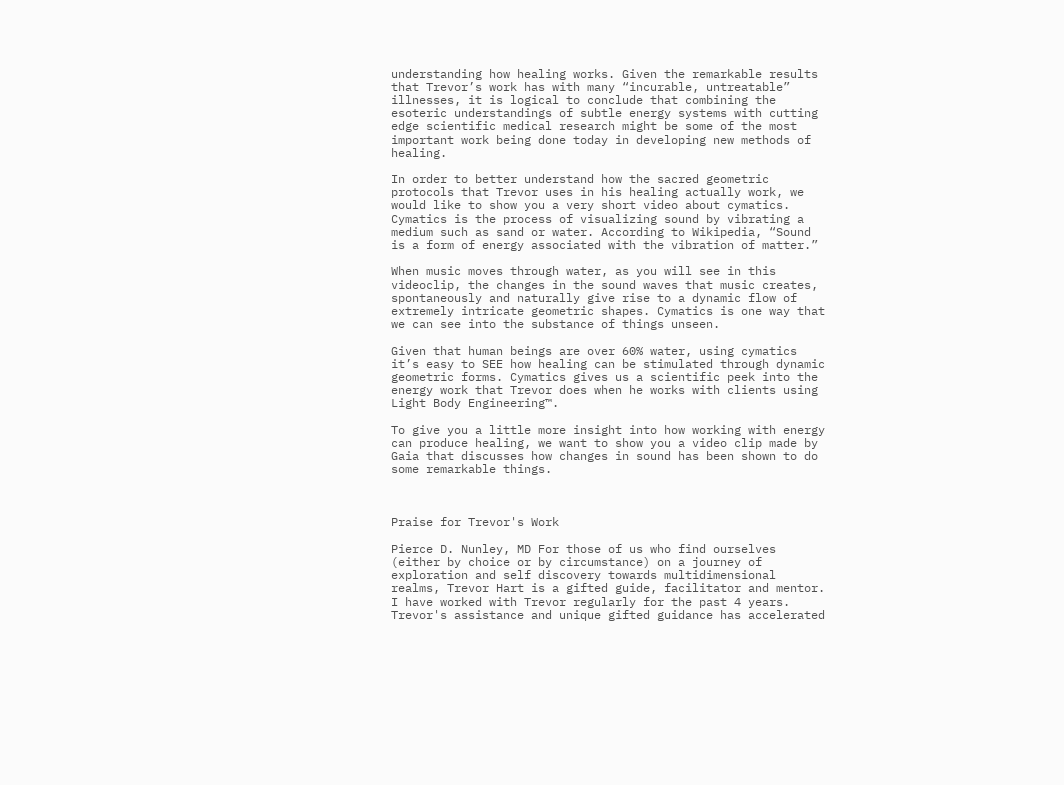understanding how healing works. Given the remarkable results that Trevor’s work has with many “incurable, untreatable” illnesses, it is logical to conclude that combining the esoteric understandings of subtle energy systems with cutting edge scientific medical research might be some of the most important work being done today in developing new methods of healing.

In order to better understand how the sacred geometric protocols that Trevor uses in his healing actually work, we would like to show you a very short video about cymatics. Cymatics is the process of visualizing sound by vibrating a medium such as sand or water. According to Wikipedia, “Sound is a form of energy associated with the vibration of matter.”

When music moves through water, as you will see in this videoclip, the changes in the sound waves that music creates, spontaneously and naturally give rise to a dynamic flow of extremely intricate geometric shapes. Cymatics is one way that we can see into the substance of things unseen.

Given that human beings are over 60% water, using cymatics it’s easy to SEE how healing can be stimulated through dynamic geometric forms. Cymatics gives us a scientific peek into the energy work that Trevor does when he works with clients using Light Body Engineering™.

To give you a little more insight into how working with energy can produce healing, we want to show you a video clip made by Gaia that discusses how changes in sound has been shown to do some remarkable things.



Praise for Trevor's Work

Pierce D. Nunley, MD For those of us who find ourselves (either by choice or by circumstance) on a journey of exploration and self discovery towards multidimensional realms, Trevor Hart is a gifted guide, facilitator and mentor. I have worked with Trevor regularly for the past 4 years. Trevor's assistance and unique gifted guidance has accelerated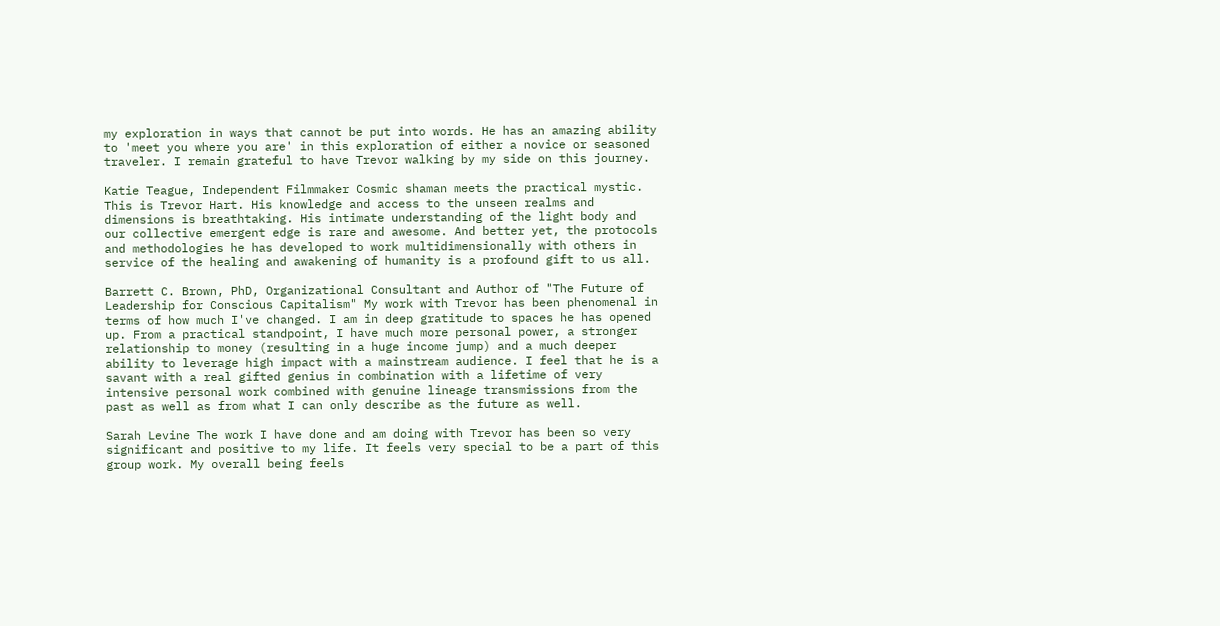my exploration in ways that cannot be put into words. He has an amazing ability to 'meet you where you are' in this exploration of either a novice or seasoned traveler. I remain grateful to have Trevor walking by my side on this journey.

Katie Teague, Independent Filmmaker Cosmic shaman meets the practical mystic. This is Trevor Hart. His knowledge and access to the unseen realms and dimensions is breathtaking. His intimate understanding of the light body and our collective emergent edge is rare and awesome. And better yet, the protocols and methodologies he has developed to work multidimensionally with others in service of the healing and awakening of humanity is a profound gift to us all.

Barrett C. Brown, PhD, Organizational Consultant and Author of "The Future of Leadership for Conscious Capitalism" My work with Trevor has been phenomenal in terms of how much I've changed. I am in deep gratitude to spaces he has opened up. From a practical standpoint, I have much more personal power, a stronger relationship to money (resulting in a huge income jump) and a much deeper ability to leverage high impact with a mainstream audience. I feel that he is a savant with a real gifted genius in combination with a lifetime of very intensive personal work combined with genuine lineage transmissions from the past as well as from what I can only describe as the future as well.

Sarah Levine The work I have done and am doing with Trevor has been so very significant and positive to my life. It feels very special to be a part of this group work. My overall being feels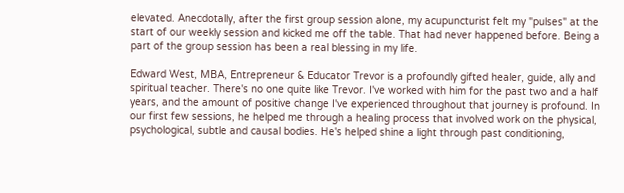elevated. Anecdotally, after the first group session alone, my acupuncturist felt my "pulses" at the start of our weekly session and kicked me off the table. That had never happened before. Being a part of the group session has been a real blessing in my life.

Edward West, MBA, Entrepreneur & Educator Trevor is a profoundly gifted healer, guide, ally and spiritual teacher. There's no one quite like Trevor. I've worked with him for the past two and a half years, and the amount of positive change I've experienced throughout that journey is profound. In our first few sessions, he helped me through a healing process that involved work on the physical, psychological, subtle and causal bodies. He's helped shine a light through past conditioning,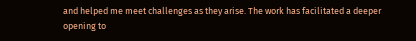and helped me meet challenges as they arise. The work has facilitated a deeper opening to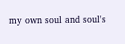my own soul and soul's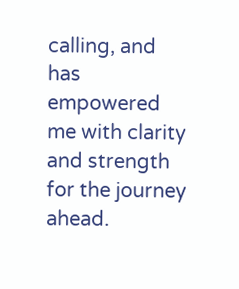calling, and has empowered me with clarity and strength for the journey ahead.